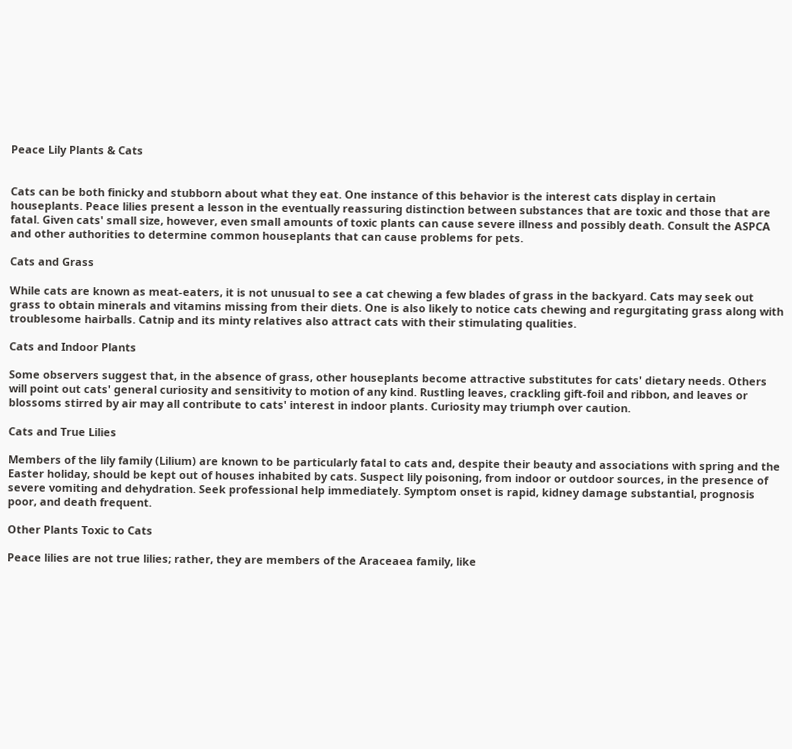Peace Lily Plants & Cats


Cats can be both finicky and stubborn about what they eat. One instance of this behavior is the interest cats display in certain houseplants. Peace lilies present a lesson in the eventually reassuring distinction between substances that are toxic and those that are fatal. Given cats' small size, however, even small amounts of toxic plants can cause severe illness and possibly death. Consult the ASPCA and other authorities to determine common houseplants that can cause problems for pets.

Cats and Grass

While cats are known as meat-eaters, it is not unusual to see a cat chewing a few blades of grass in the backyard. Cats may seek out grass to obtain minerals and vitamins missing from their diets. One is also likely to notice cats chewing and regurgitating grass along with troublesome hairballs. Catnip and its minty relatives also attract cats with their stimulating qualities.

Cats and Indoor Plants

Some observers suggest that, in the absence of grass, other houseplants become attractive substitutes for cats' dietary needs. Others will point out cats' general curiosity and sensitivity to motion of any kind. Rustling leaves, crackling gift-foil and ribbon, and leaves or blossoms stirred by air may all contribute to cats' interest in indoor plants. Curiosity may triumph over caution.

Cats and True Lilies

Members of the lily family (Lilium) are known to be particularly fatal to cats and, despite their beauty and associations with spring and the Easter holiday, should be kept out of houses inhabited by cats. Suspect lily poisoning, from indoor or outdoor sources, in the presence of severe vomiting and dehydration. Seek professional help immediately. Symptom onset is rapid, kidney damage substantial, prognosis poor, and death frequent.

Other Plants Toxic to Cats

Peace lilies are not true lilies; rather, they are members of the Araceaea family, like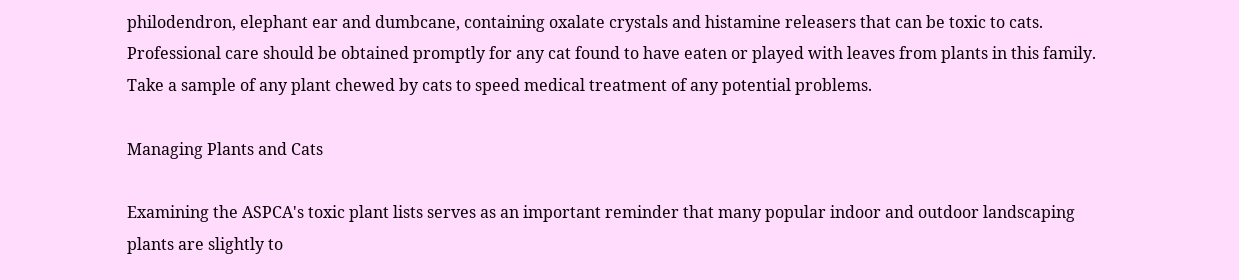philodendron, elephant ear and dumbcane, containing oxalate crystals and histamine releasers that can be toxic to cats. Professional care should be obtained promptly for any cat found to have eaten or played with leaves from plants in this family. Take a sample of any plant chewed by cats to speed medical treatment of any potential problems.

Managing Plants and Cats

Examining the ASPCA's toxic plant lists serves as an important reminder that many popular indoor and outdoor landscaping plants are slightly to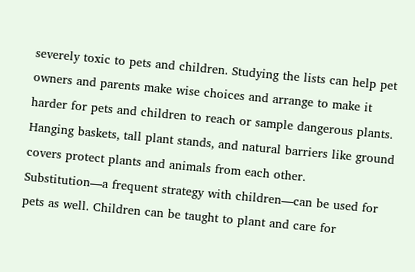severely toxic to pets and children. Studying the lists can help pet owners and parents make wise choices and arrange to make it harder for pets and children to reach or sample dangerous plants. Hanging baskets, tall plant stands, and natural barriers like ground covers protect plants and animals from each other. Substitution—a frequent strategy with children—can be used for pets as well. Children can be taught to plant and care for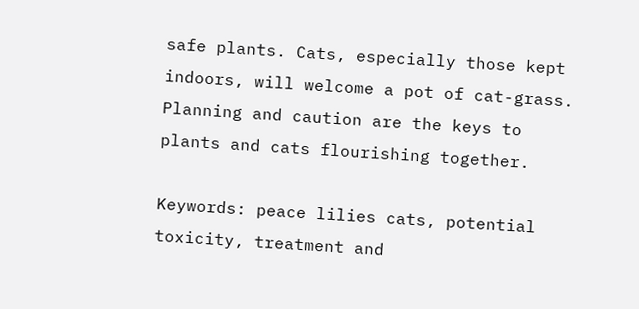safe plants. Cats, especially those kept indoors, will welcome a pot of cat-grass. Planning and caution are the keys to plants and cats flourishing together.

Keywords: peace lilies cats, potential toxicity, treatment and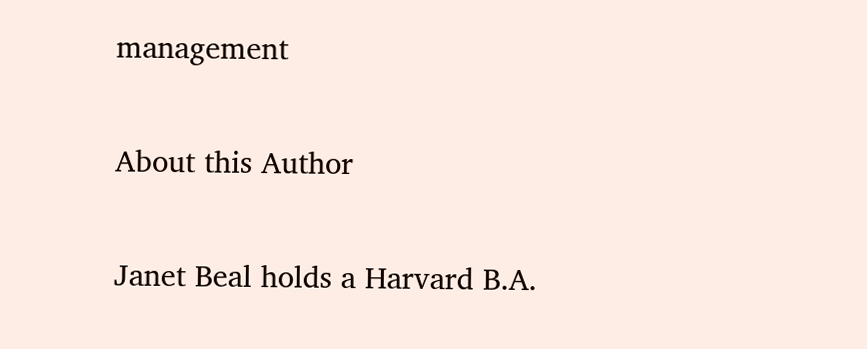management

About this Author

Janet Beal holds a Harvard B.A.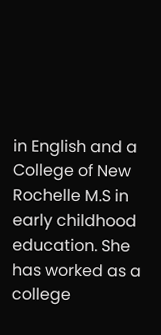in English and a College of New Rochelle M.S in early childhood education. She has worked as a college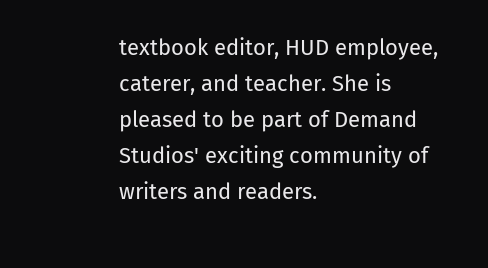textbook editor, HUD employee, caterer, and teacher. She is pleased to be part of Demand Studios' exciting community of writers and readers.